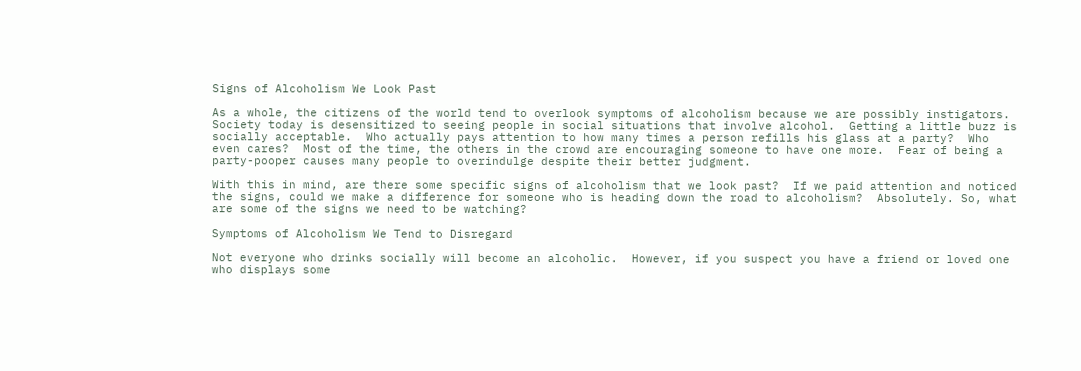Signs of Alcoholism We Look Past

As a whole, the citizens of the world tend to overlook symptoms of alcoholism because we are possibly instigators.  Society today is desensitized to seeing people in social situations that involve alcohol.  Getting a little buzz is socially acceptable.  Who actually pays attention to how many times a person refills his glass at a party?  Who even cares?  Most of the time, the others in the crowd are encouraging someone to have one more.  Fear of being a party-pooper causes many people to overindulge despite their better judgment.

With this in mind, are there some specific signs of alcoholism that we look past?  If we paid attention and noticed the signs, could we make a difference for someone who is heading down the road to alcoholism?  Absolutely. So, what are some of the signs we need to be watching?

Symptoms of Alcoholism We Tend to Disregard

Not everyone who drinks socially will become an alcoholic.  However, if you suspect you have a friend or loved one who displays some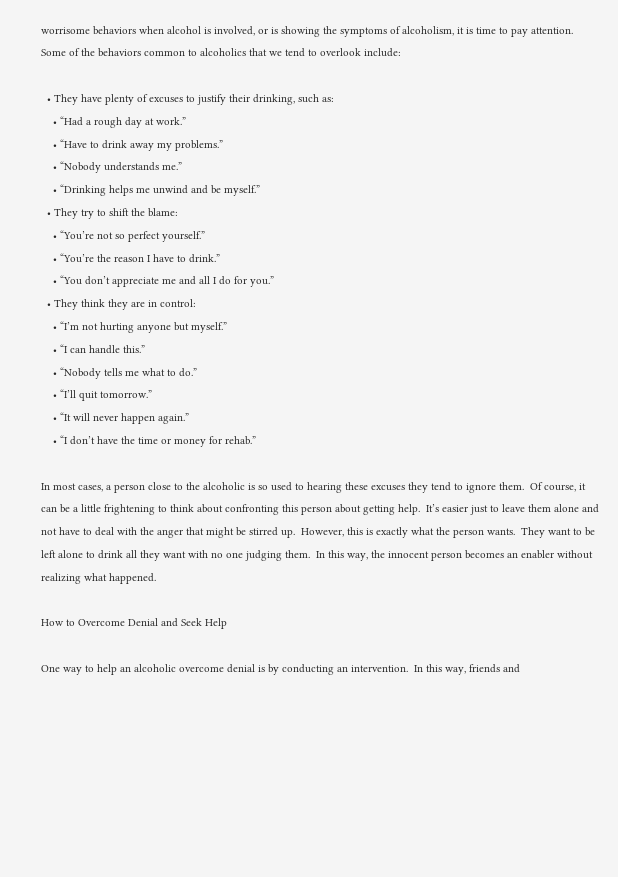worrisome behaviors when alcohol is involved, or is showing the symptoms of alcoholism, it is time to pay attention.  Some of the behaviors common to alcoholics that we tend to overlook include:

  • They have plenty of excuses to justify their drinking, such as:
    • “Had a rough day at work.”
    • “Have to drink away my problems.”
    • “Nobody understands me.”
    • “Drinking helps me unwind and be myself.”
  • They try to shift the blame:
    • “You’re not so perfect yourself.”
    • “You’re the reason I have to drink.”
    • “You don’t appreciate me and all I do for you.”
  • They think they are in control:
    • “I’m not hurting anyone but myself.”
    • “I can handle this.”
    • “Nobody tells me what to do.”
    • “I’ll quit tomorrow.”
    • “It will never happen again.”
    • “I don’t have the time or money for rehab.”

In most cases, a person close to the alcoholic is so used to hearing these excuses they tend to ignore them.  Of course, it can be a little frightening to think about confronting this person about getting help.  It’s easier just to leave them alone and not have to deal with the anger that might be stirred up.  However, this is exactly what the person wants.  They want to be left alone to drink all they want with no one judging them.  In this way, the innocent person becomes an enabler without realizing what happened.

How to Overcome Denial and Seek Help

One way to help an alcoholic overcome denial is by conducting an intervention.  In this way, friends and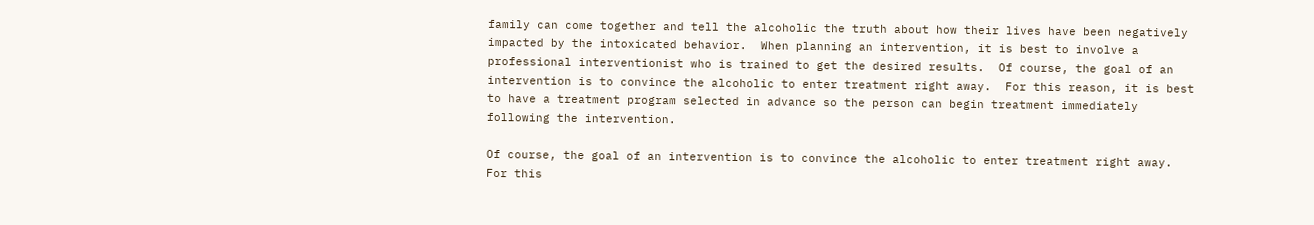family can come together and tell the alcoholic the truth about how their lives have been negatively impacted by the intoxicated behavior.  When planning an intervention, it is best to involve a professional interventionist who is trained to get the desired results.  Of course, the goal of an intervention is to convince the alcoholic to enter treatment right away.  For this reason, it is best to have a treatment program selected in advance so the person can begin treatment immediately following the intervention.

Of course, the goal of an intervention is to convince the alcoholic to enter treatment right away.  For this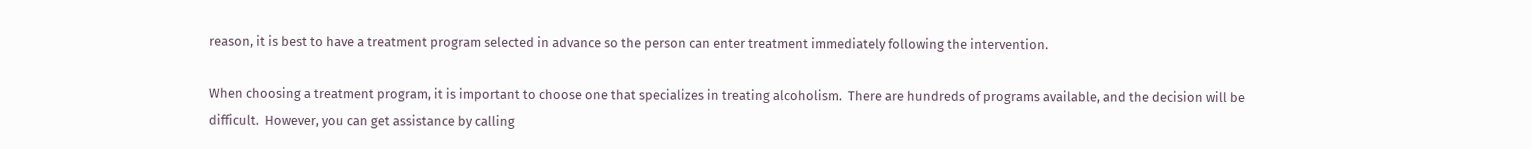reason, it is best to have a treatment program selected in advance so the person can enter treatment immediately following the intervention.

When choosing a treatment program, it is important to choose one that specializes in treating alcoholism.  There are hundreds of programs available, and the decision will be difficult.  However, you can get assistance by calling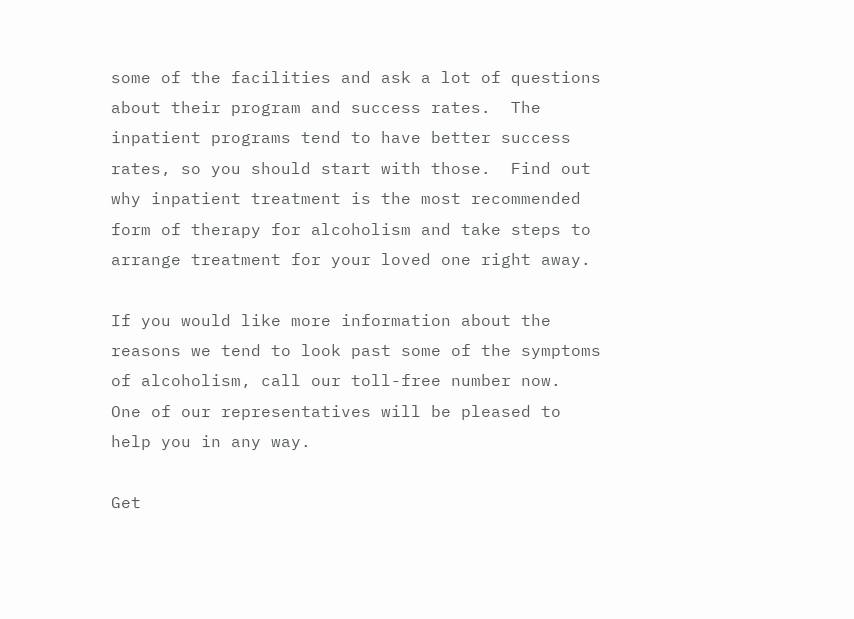some of the facilities and ask a lot of questions about their program and success rates.  The inpatient programs tend to have better success rates, so you should start with those.  Find out why inpatient treatment is the most recommended form of therapy for alcoholism and take steps to arrange treatment for your loved one right away.

If you would like more information about the reasons we tend to look past some of the symptoms of alcoholism, call our toll-free number now.  One of our representatives will be pleased to help you in any way.

Get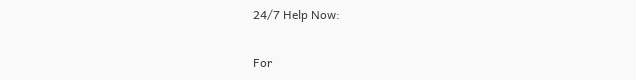24/7 Help Now:


For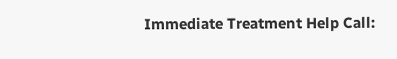Immediate Treatment Help Call: